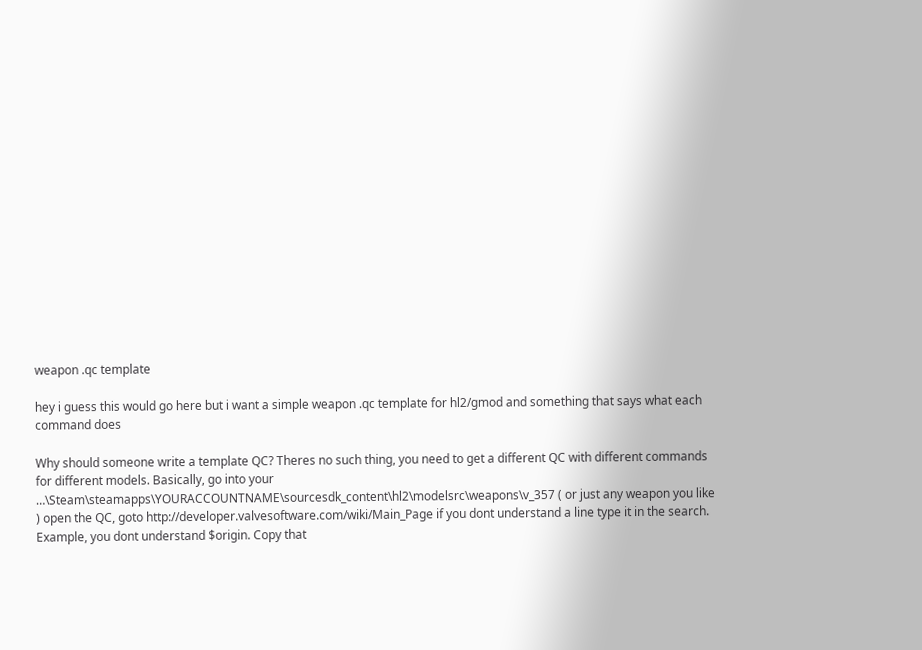weapon .qc template

hey i guess this would go here but i want a simple weapon .qc template for hl2/gmod and something that says what each command does

Why should someone write a template QC? Theres no such thing, you need to get a different QC with different commands for different models. Basically, go into your …\Steam\steamapps\YOURACCOUNTNAME\sourcesdk_content\hl2\modelsrc\weapons\v_357 ( or just any weapon you like ) open the QC, goto http://developer.valvesoftware.com/wiki/Main_Page if you dont understand a line type it in the search. Example, you dont understand $origin. Copy that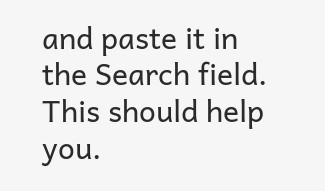and paste it in the Search field. This should help you.